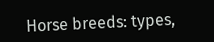Horse breeds: types,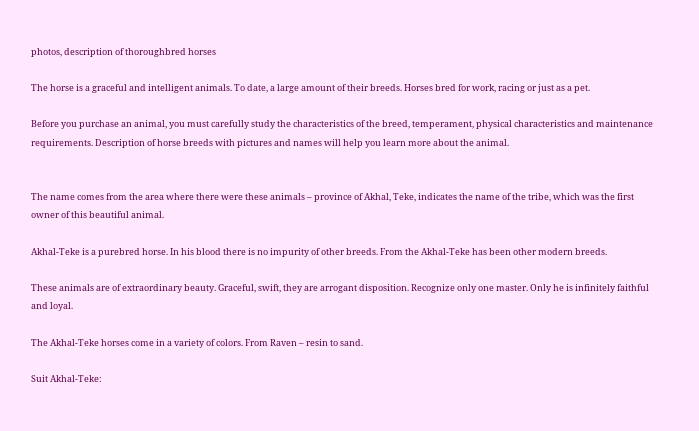photos, description of thoroughbred horses

The horse is a graceful and intelligent animals. To date, a large amount of their breeds. Horses bred for work, racing or just as a pet.

Before you purchase an animal, you must carefully study the characteristics of the breed, temperament, physical characteristics and maintenance requirements. Description of horse breeds with pictures and names will help you learn more about the animal.


The name comes from the area where there were these animals – province of Akhal, Teke, indicates the name of the tribe, which was the first owner of this beautiful animal.

Akhal-Teke is a purebred horse. In his blood there is no impurity of other breeds. From the Akhal-Teke has been other modern breeds.

These animals are of extraordinary beauty. Graceful, swift, they are arrogant disposition. Recognize only one master. Only he is infinitely faithful and loyal.

The Akhal-Teke horses come in a variety of colors. From Raven – resin to sand.

Suit Akhal-Teke: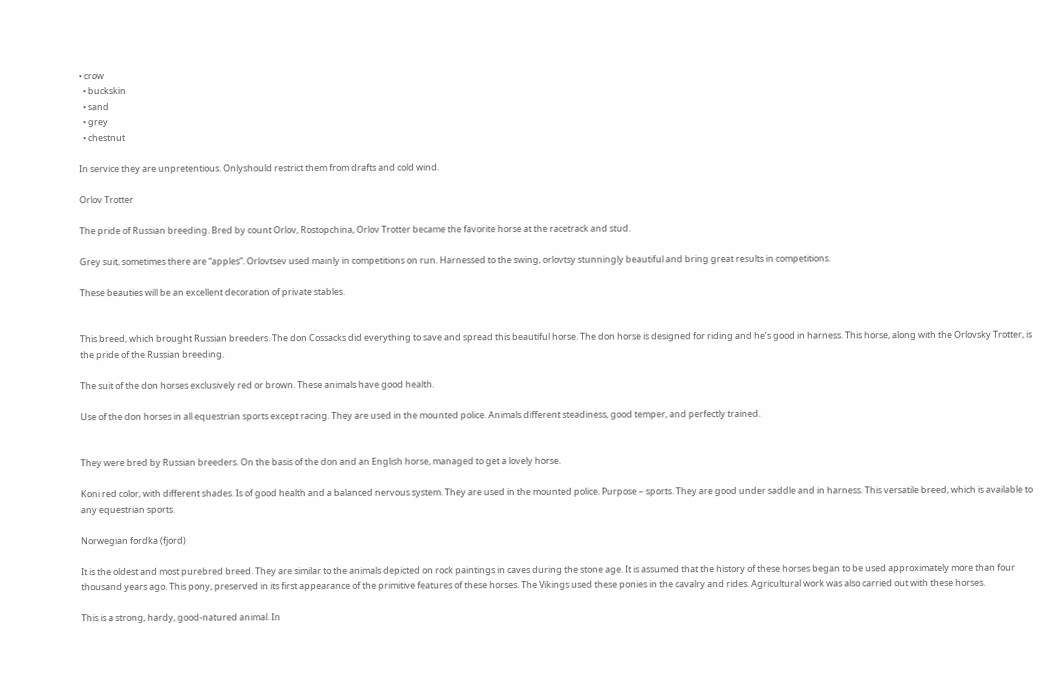• crow
  • buckskin
  • sand
  • grey
  • chestnut

In service they are unpretentious. Onlyshould restrict them from drafts and cold wind.

Orlov Trotter

The pride of Russian breeding. Bred by count Orlov, Rostopchina, Orlov Trotter became the favorite horse at the racetrack and stud.

Grey suit, sometimes there are “apples”. Orlovtsev used mainly in competitions on run. Harnessed to the swing, orlovtsy stunningly beautiful and bring great results in competitions.

These beauties will be an excellent decoration of private stables.


This breed, which brought Russian breeders. The don Cossacks did everything to save and spread this beautiful horse. The don horse is designed for riding and he’s good in harness. This horse, along with the Orlovsky Trotter, is the pride of the Russian breeding.

The suit of the don horses exclusively red or brown. These animals have good health.

Use of the don horses in all equestrian sports except racing. They are used in the mounted police. Animals different steadiness, good temper, and perfectly trained.


They were bred by Russian breeders. On the basis of the don and an English horse, managed to get a lovely horse.

Koni red color, with different shades. Is of good health and a balanced nervous system. They are used in the mounted police. Purpose – sports. They are good under saddle and in harness. This versatile breed, which is available to any equestrian sports.

Norwegian fordka (fjord)

It is the oldest and most purebred breed. They are similar to the animals depicted on rock paintings in caves during the stone age. It is assumed that the history of these horses began to be used approximately more than four thousand years ago. This pony, preserved in its first appearance of the primitive features of these horses. The Vikings used these ponies in the cavalry and rides. Agricultural work was also carried out with these horses.

This is a strong, hardy, good-natured animal. In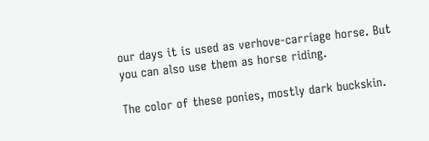our days it is used as verhove-carriage horse. But you can also use them as horse riding.

The color of these ponies, mostly dark buckskin.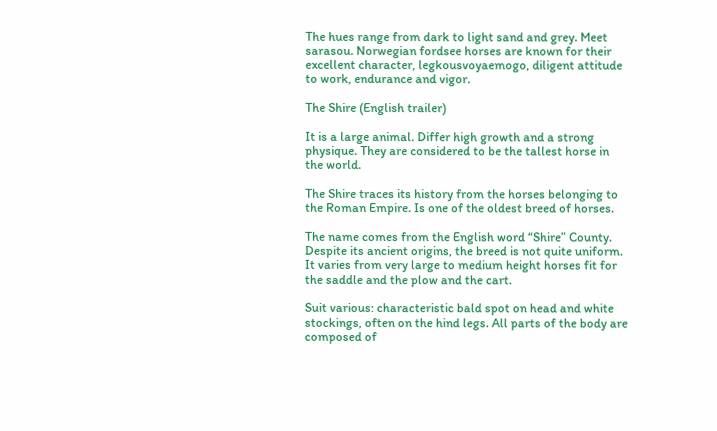The hues range from dark to light sand and grey. Meet sarasou. Norwegian fordsee horses are known for their excellent character, legkousvoyaemogo, diligent attitude to work, endurance and vigor.

The Shire (English trailer)

It is a large animal. Differ high growth and a strong physique. They are considered to be the tallest horse in the world.

The Shire traces its history from the horses belonging to the Roman Empire. Is one of the oldest breed of horses.

The name comes from the English word “Shire” County. Despite its ancient origins, the breed is not quite uniform. It varies from very large to medium height horses fit for the saddle and the plow and the cart.

Suit various: characteristic bald spot on head and white stockings, often on the hind legs. All parts of the body are composed of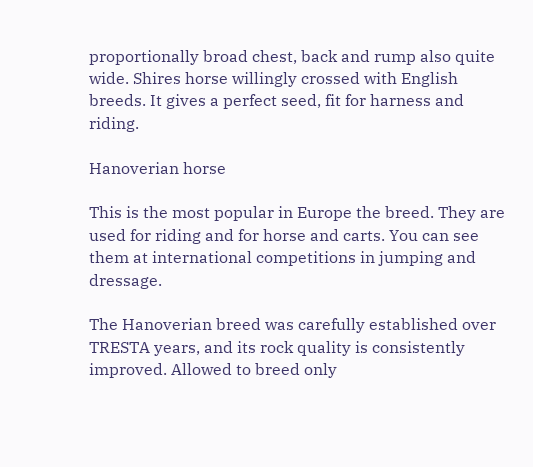proportionally broad chest, back and rump also quite wide. Shires horse willingly crossed with English breeds. It gives a perfect seed, fit for harness and riding.

Hanoverian horse

This is the most popular in Europe the breed. They are used for riding and for horse and carts. You can see them at international competitions in jumping and dressage.

The Hanoverian breed was carefully established over TRESTA years, and its rock quality is consistently improved. Allowed to breed only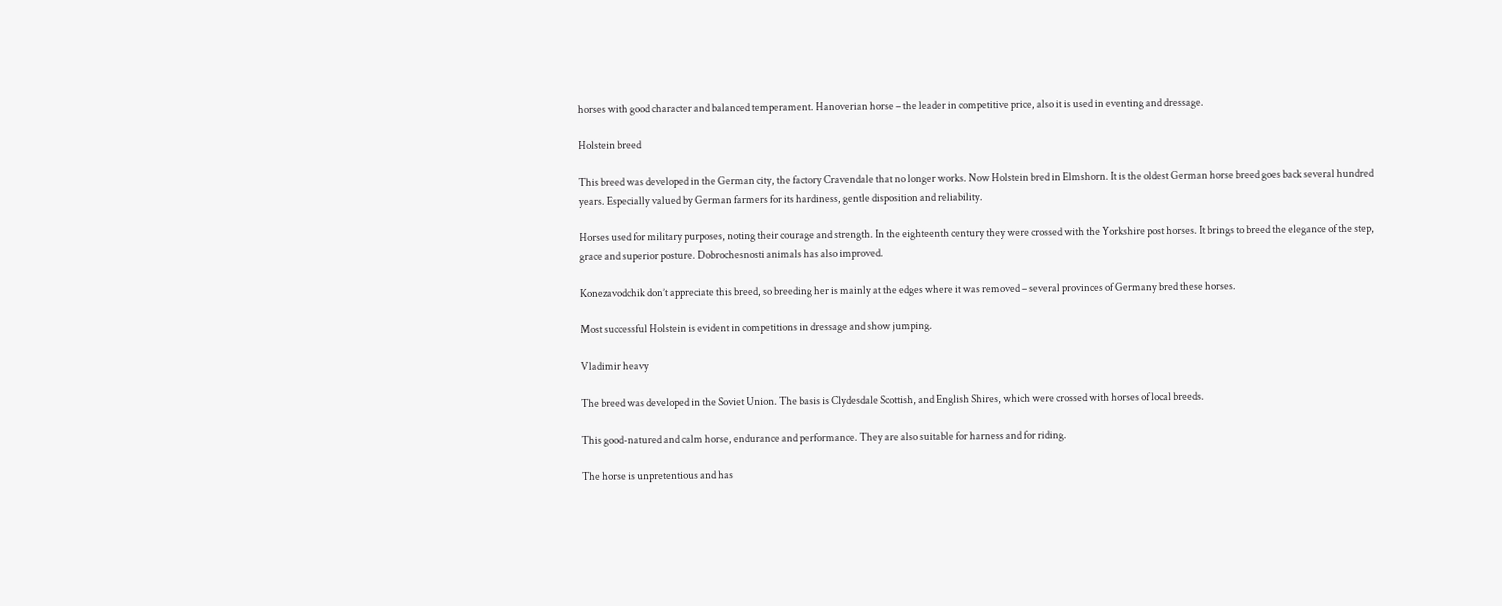horses with good character and balanced temperament. Hanoverian horse – the leader in competitive price, also it is used in eventing and dressage.

Holstein breed

This breed was developed in the German city, the factory Cravendale that no longer works. Now Holstein bred in Elmshorn. It is the oldest German horse breed goes back several hundred years. Especially valued by German farmers for its hardiness, gentle disposition and reliability.

Horses used for military purposes, noting their courage and strength. In the eighteenth century they were crossed with the Yorkshire post horses. It brings to breed the elegance of the step, grace and superior posture. Dobrochesnosti animals has also improved.

Konezavodchik don’t appreciate this breed, so breeding her is mainly at the edges where it was removed – several provinces of Germany bred these horses.

Most successful Holstein is evident in competitions in dressage and show jumping.

Vladimir heavy

The breed was developed in the Soviet Union. The basis is Clydesdale Scottish, and English Shires, which were crossed with horses of local breeds.

This good-natured and calm horse, endurance and performance. They are also suitable for harness and for riding.

The horse is unpretentious and has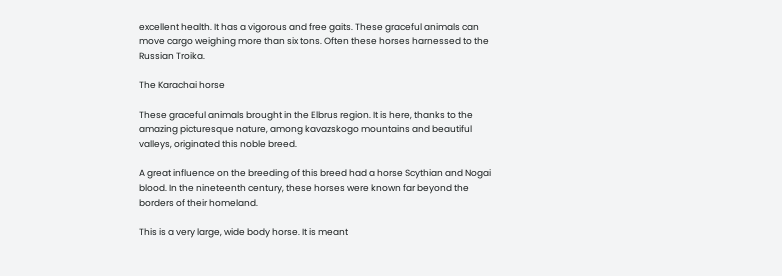excellent health. It has a vigorous and free gaits. These graceful animals can move cargo weighing more than six tons. Often these horses harnessed to the Russian Troika.

The Karachai horse

These graceful animals brought in the Elbrus region. It is here, thanks to the amazing picturesque nature, among kavazskogo mountains and beautiful valleys, originated this noble breed.

A great influence on the breeding of this breed had a horse Scythian and Nogai blood. In the nineteenth century, these horses were known far beyond the borders of their homeland.

This is a very large, wide body horse. It is meant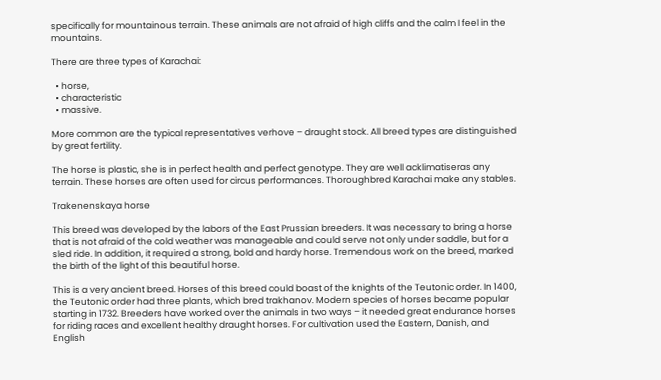specifically for mountainous terrain. These animals are not afraid of high cliffs and the calm I feel in the mountains.

There are three types of Karachai:

  • horse,
  • characteristic
  • massive.

More common are the typical representatives verhove – draught stock. All breed types are distinguished by great fertility.

The horse is plastic, she is in perfect health and perfect genotype. They are well acklimatiseras any terrain. These horses are often used for circus performances. Thoroughbred Karachai make any stables.

Trakenenskaya horse

This breed was developed by the labors of the East Prussian breeders. It was necessary to bring a horse that is not afraid of the cold weather was manageable and could serve not only under saddle, but for a sled ride. In addition, it required a strong, bold and hardy horse. Tremendous work on the breed, marked the birth of the light of this beautiful horse.

This is a very ancient breed. Horses of this breed could boast of the knights of the Teutonic order. In 1400, the Teutonic order had three plants, which bred trakhanov. Modern species of horses became popular starting in 1732. Breeders have worked over the animals in two ways – it needed great endurance horses for riding races and excellent healthy draught horses. For cultivation used the Eastern, Danish, and English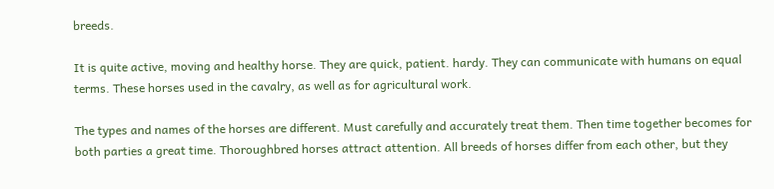breeds.

It is quite active, moving and healthy horse. They are quick, patient. hardy. They can communicate with humans on equal terms. These horses used in the cavalry, as well as for agricultural work.

The types and names of the horses are different. Must carefully and accurately treat them. Then time together becomes for both parties a great time. Thoroughbred horses attract attention. All breeds of horses differ from each other, but they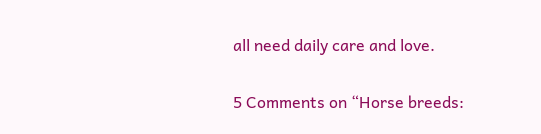all need daily care and love.

5 Comments on “Horse breeds: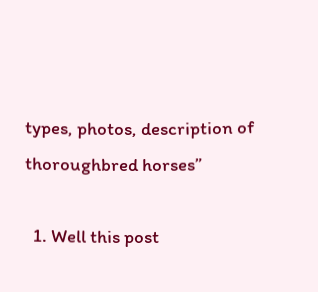types, photos, description of thoroughbred horses”

  1. Well this post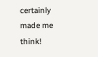certainly made me think!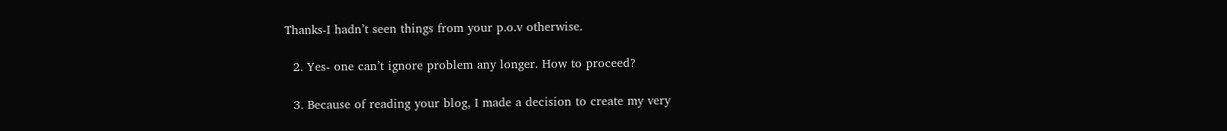Thanks-I hadn’t seen things from your p.o.v otherwise.

  2. Yes- one can’t ignore problem any longer. How to proceed?

  3. Because of reading your blog, I made a decision to create my very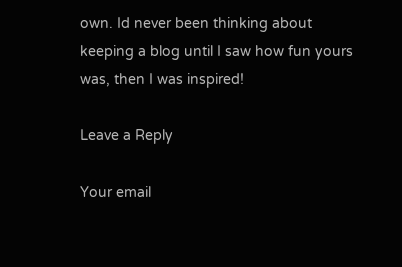own. Id never been thinking about keeping a blog until I saw how fun yours was, then I was inspired!

Leave a Reply

Your email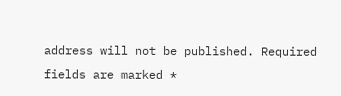address will not be published. Required fields are marked *